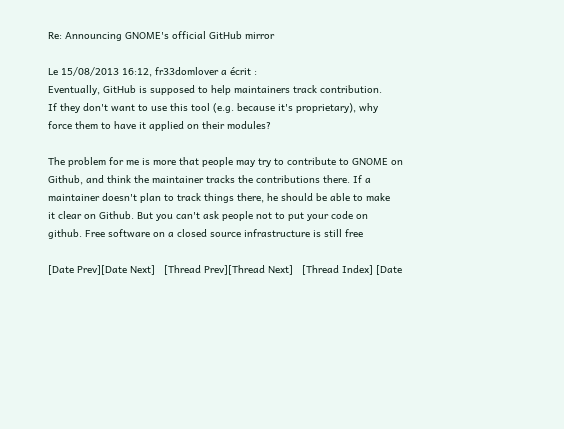Re: Announcing GNOME's official GitHub mirror

Le 15/08/2013 16:12, fr33domlover a écrit :
Eventually, GitHub is supposed to help maintainers track contribution.
If they don't want to use this tool (e.g. because it's proprietary), why
force them to have it applied on their modules?

The problem for me is more that people may try to contribute to GNOME on
Github, and think the maintainer tracks the contributions there. If a
maintainer doesn't plan to track things there, he should be able to make
it clear on Github. But you can't ask people not to put your code on
github. Free software on a closed source infrastructure is still free

[Date Prev][Date Next]   [Thread Prev][Thread Next]   [Thread Index] [Date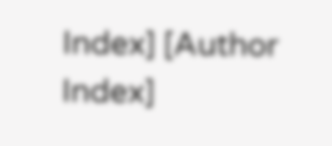Index] [Author Index]